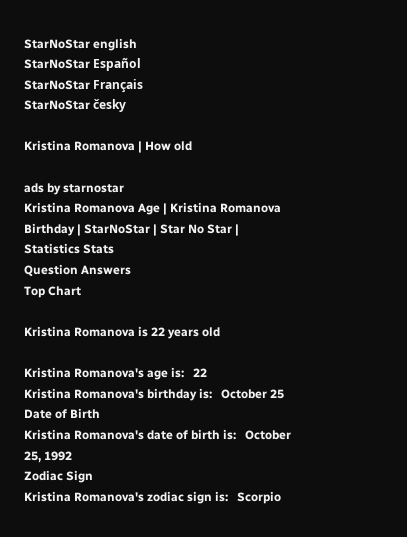StarNoStar english
StarNoStar Español
StarNoStar Français
StarNoStar česky

Kristina Romanova | How old

ads by starnostar
Kristina Romanova Age | Kristina Romanova Birthday | StarNoStar | Star No Star |
Statistics Stats
Question Answers
Top Chart

Kristina Romanova is 22 years old

Kristina Romanova's age is:   22
Kristina Romanova's birthday is:   October 25
Date of Birth
Kristina Romanova's date of birth is:   October 25, 1992
Zodiac Sign
Kristina Romanova's zodiac sign is:   Scorpio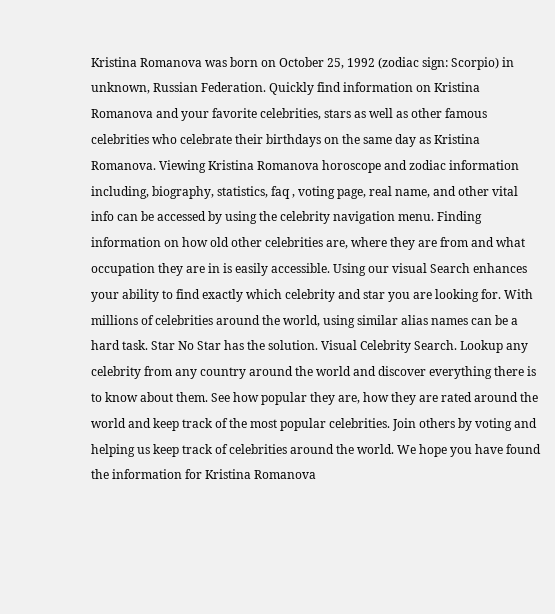Kristina Romanova was born on October 25, 1992 (zodiac sign: Scorpio) in unknown, Russian Federation. Quickly find information on Kristina Romanova and your favorite celebrities, stars as well as other famous celebrities who celebrate their birthdays on the same day as Kristina Romanova. Viewing Kristina Romanova horoscope and zodiac information including, biography, statistics, faq , voting page, real name, and other vital info can be accessed by using the celebrity navigation menu. Finding information on how old other celebrities are, where they are from and what occupation they are in is easily accessible. Using our visual Search enhances your ability to find exactly which celebrity and star you are looking for. With millions of celebrities around the world, using similar alias names can be a hard task. Star No Star has the solution. Visual Celebrity Search. Lookup any celebrity from any country around the world and discover everything there is to know about them. See how popular they are, how they are rated around the world and keep track of the most popular celebrities. Join others by voting and helping us keep track of celebrities around the world. We hope you have found the information for Kristina Romanova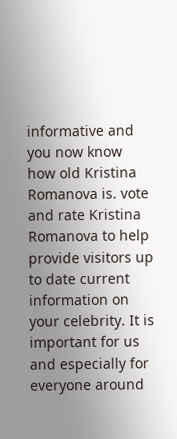informative and you now know how old Kristina Romanova is. vote and rate Kristina Romanova to help provide visitors up to date current information on your celebrity. It is important for us and especially for everyone around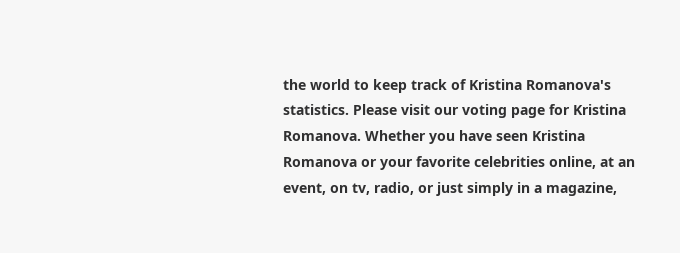the world to keep track of Kristina Romanova's statistics. Please visit our voting page for Kristina Romanova. Whether you have seen Kristina Romanova or your favorite celebrities online, at an event, on tv, radio, or just simply in a magazine,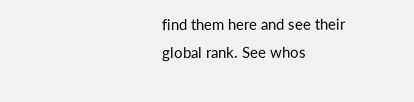find them here and see their global rank. See whos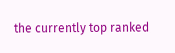the currently top ranked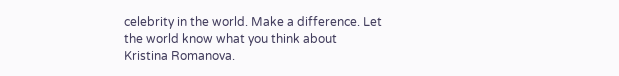celebrity in the world. Make a difference. Let the world know what you think about Kristina Romanova.